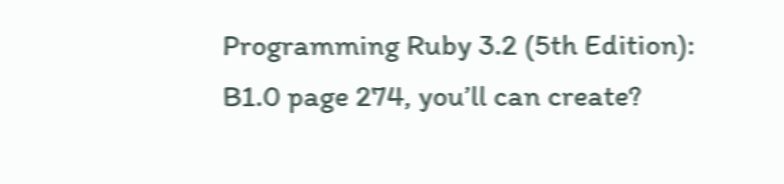Programming Ruby 3.2 (5th Edition): B1.0 page 274, you’ll can create?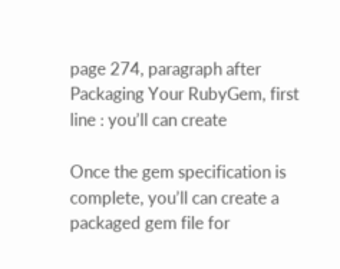page 274, paragraph after Packaging Your RubyGem, first line : you’ll can create

Once the gem specification is complete, you’ll can create a packaged gem file for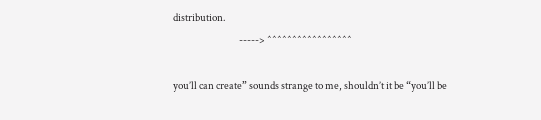distribution.
                                 -----> ^^^^^^^^^^^^^^^^^

you’ll can create” sounds strange to me, shouldn’t it be “you’ll be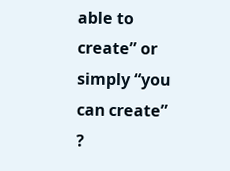able to create” or simply “you can create” ?